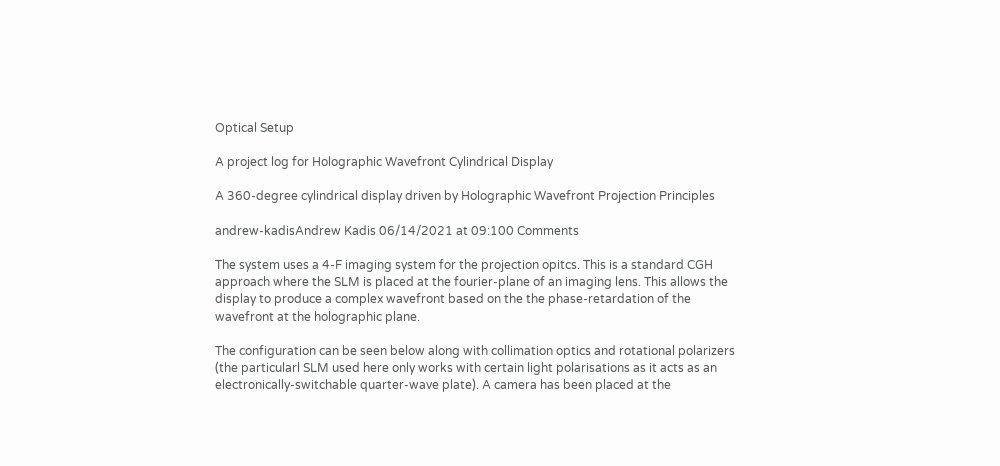Optical Setup

A project log for Holographic Wavefront Cylindrical Display

A 360-degree cylindrical display driven by Holographic Wavefront Projection Principles

andrew-kadisAndrew Kadis 06/14/2021 at 09:100 Comments

The system uses a 4-F imaging system for the projection opitcs. This is a standard CGH approach where the SLM is placed at the fourier-plane of an imaging lens. This allows the display to produce a complex wavefront based on the the phase-retardation of the wavefront at the holographic plane.

The configuration can be seen below along with collimation optics and rotational polarizers (the particularl SLM used here only works with certain light polarisations as it acts as an electronically-switchable quarter-wave plate). A camera has been placed at the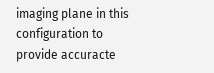imaging plane in this configuration to provide accuracte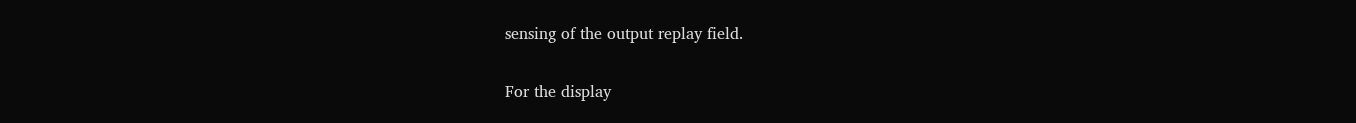sensing of the output replay field.

For the display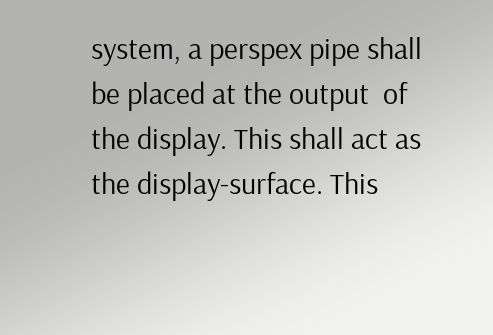system, a perspex pipe shall be placed at the output  of the display. This shall act as the display-surface. This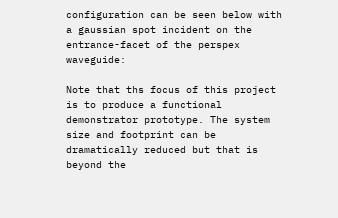configuration can be seen below with a gaussian spot incident on the entrance-facet of the perspex waveguide:

Note that ths focus of this project is to produce a functional demonstrator prototype. The system size and footprint can be dramatically reduced but that is beyond the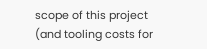scope of this project (and tooling costs for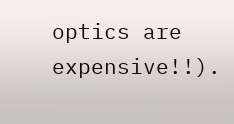optics are expensive!!).